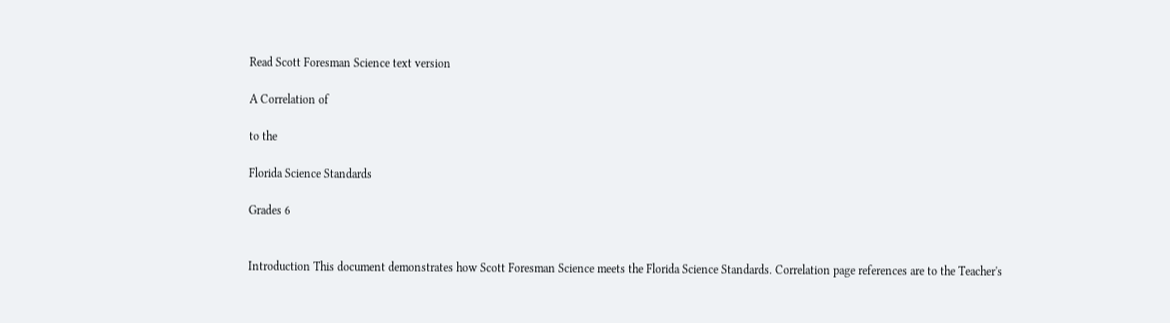Read Scott Foresman Science text version

A Correlation of

to the

Florida Science Standards

Grades 6


Introduction This document demonstrates how Scott Foresman Science meets the Florida Science Standards. Correlation page references are to the Teacher's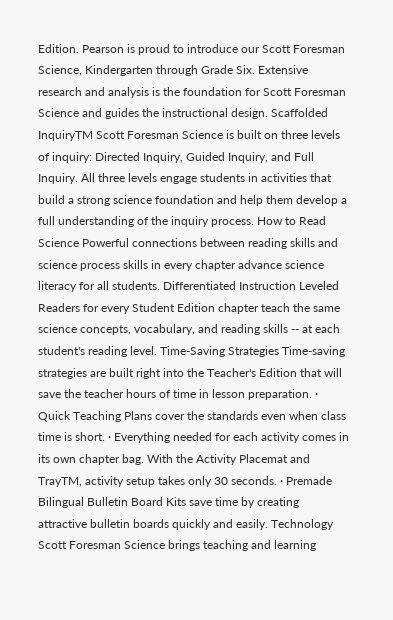Edition. Pearson is proud to introduce our Scott Foresman Science, Kindergarten through Grade Six. Extensive research and analysis is the foundation for Scott Foresman Science and guides the instructional design. Scaffolded InquiryTM Scott Foresman Science is built on three levels of inquiry: Directed Inquiry, Guided Inquiry, and Full Inquiry. All three levels engage students in activities that build a strong science foundation and help them develop a full understanding of the inquiry process. How to Read Science Powerful connections between reading skills and science process skills in every chapter advance science literacy for all students. Differentiated Instruction Leveled Readers for every Student Edition chapter teach the same science concepts, vocabulary, and reading skills -- at each student's reading level. Time-Saving Strategies Time-saving strategies are built right into the Teacher's Edition that will save the teacher hours of time in lesson preparation. · Quick Teaching Plans cover the standards even when class time is short. · Everything needed for each activity comes in its own chapter bag. With the Activity Placemat and TrayTM, activity setup takes only 30 seconds. · Premade Bilingual Bulletin Board Kits save time by creating attractive bulletin boards quickly and easily. Technology Scott Foresman Science brings teaching and learning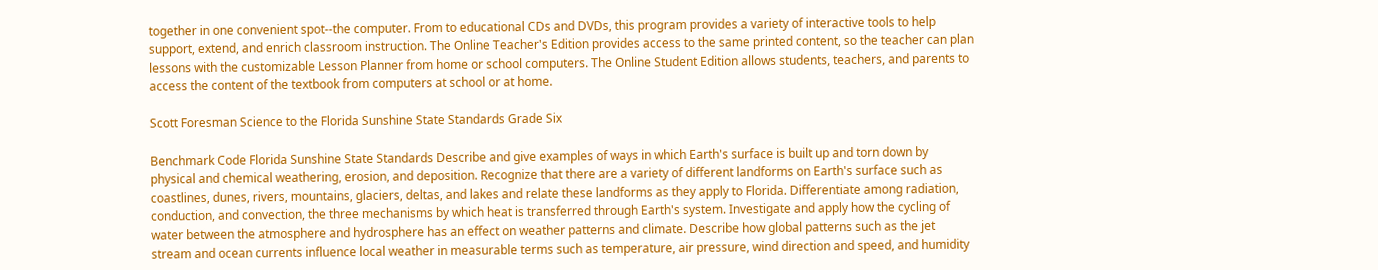together in one convenient spot--the computer. From to educational CDs and DVDs, this program provides a variety of interactive tools to help support, extend, and enrich classroom instruction. The Online Teacher's Edition provides access to the same printed content, so the teacher can plan lessons with the customizable Lesson Planner from home or school computers. The Online Student Edition allows students, teachers, and parents to access the content of the textbook from computers at school or at home.

Scott Foresman Science to the Florida Sunshine State Standards Grade Six

Benchmark Code Florida Sunshine State Standards Describe and give examples of ways in which Earth's surface is built up and torn down by physical and chemical weathering, erosion, and deposition. Recognize that there are a variety of different landforms on Earth's surface such as coastlines, dunes, rivers, mountains, glaciers, deltas, and lakes and relate these landforms as they apply to Florida. Differentiate among radiation, conduction, and convection, the three mechanisms by which heat is transferred through Earth's system. Investigate and apply how the cycling of water between the atmosphere and hydrosphere has an effect on weather patterns and climate. Describe how global patterns such as the jet stream and ocean currents influence local weather in measurable terms such as temperature, air pressure, wind direction and speed, and humidity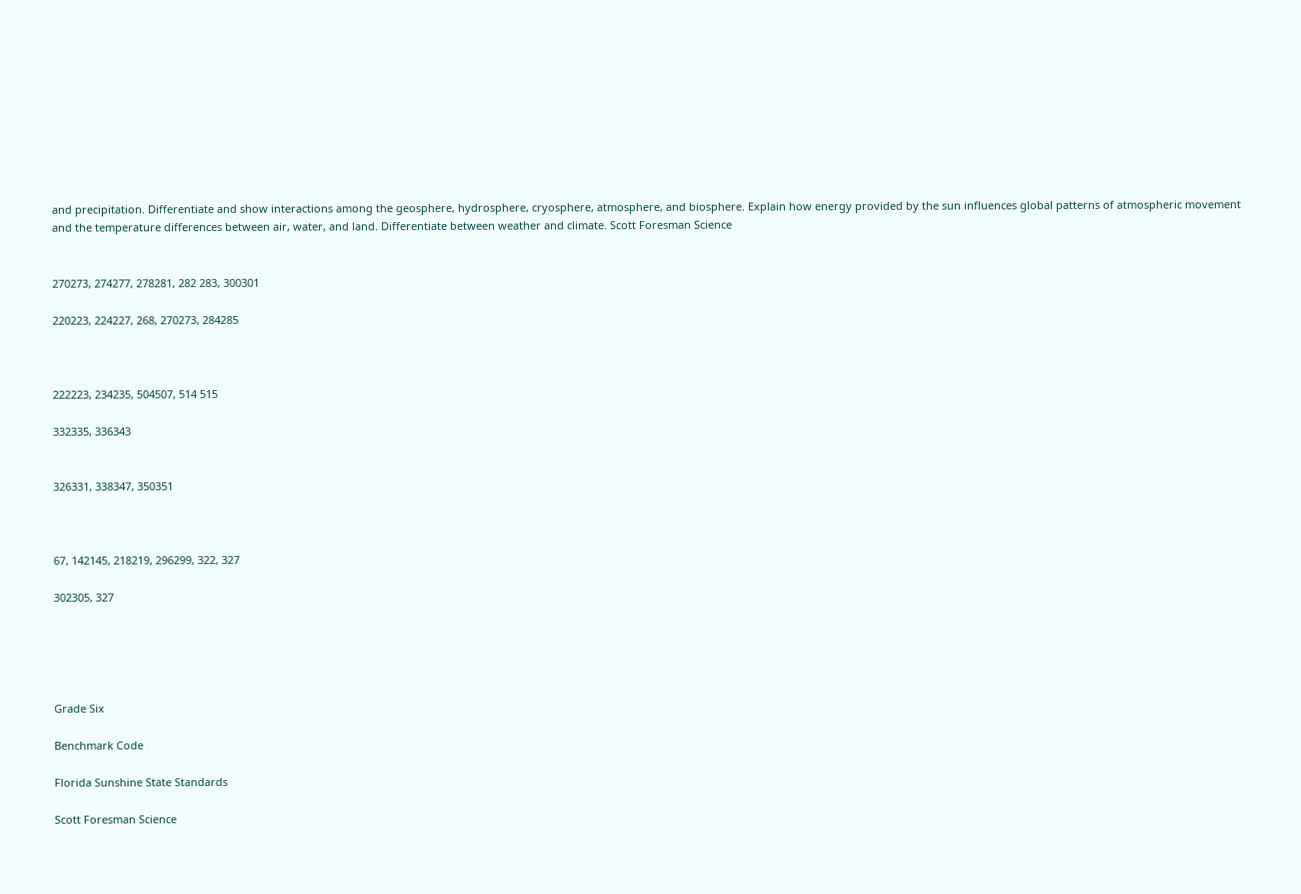and precipitation. Differentiate and show interactions among the geosphere, hydrosphere, cryosphere, atmosphere, and biosphere. Explain how energy provided by the sun influences global patterns of atmospheric movement and the temperature differences between air, water, and land. Differentiate between weather and climate. Scott Foresman Science


270273, 274277, 278281, 282 283, 300301

220223, 224227, 268, 270273, 284285



222223, 234235, 504507, 514 515

332335, 336343


326331, 338347, 350351



67, 142145, 218219, 296299, 322, 327

302305, 327





Grade Six

Benchmark Code

Florida Sunshine State Standards

Scott Foresman Science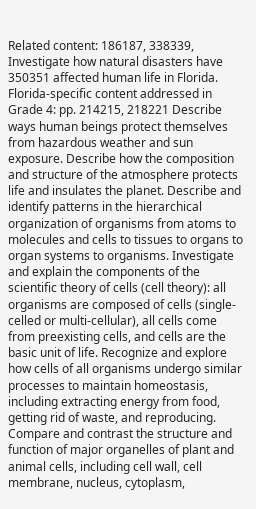Related content: 186187, 338339, Investigate how natural disasters have 350351 affected human life in Florida. Florida-specific content addressed in Grade 4: pp. 214215, 218221 Describe ways human beings protect themselves from hazardous weather and sun exposure. Describe how the composition and structure of the atmosphere protects life and insulates the planet. Describe and identify patterns in the hierarchical organization of organisms from atoms to molecules and cells to tissues to organs to organ systems to organisms. Investigate and explain the components of the scientific theory of cells (cell theory): all organisms are composed of cells (single-celled or multi-cellular), all cells come from preexisting cells, and cells are the basic unit of life. Recognize and explore how cells of all organisms undergo similar processes to maintain homeostasis, including extracting energy from food, getting rid of waste, and reproducing. Compare and contrast the structure and function of major organelles of plant and animal cells, including cell wall, cell membrane, nucleus, cytoplasm,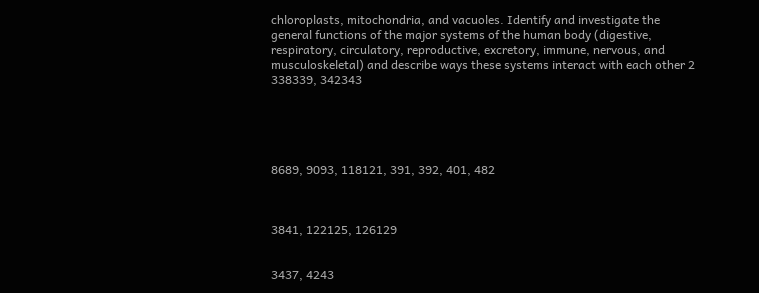chloroplasts, mitochondria, and vacuoles. Identify and investigate the general functions of the major systems of the human body (digestive, respiratory, circulatory, reproductive, excretory, immune, nervous, and musculoskeletal) and describe ways these systems interact with each other 2 338339, 342343





8689, 9093, 118121, 391, 392, 401, 482



3841, 122125, 126129


3437, 4243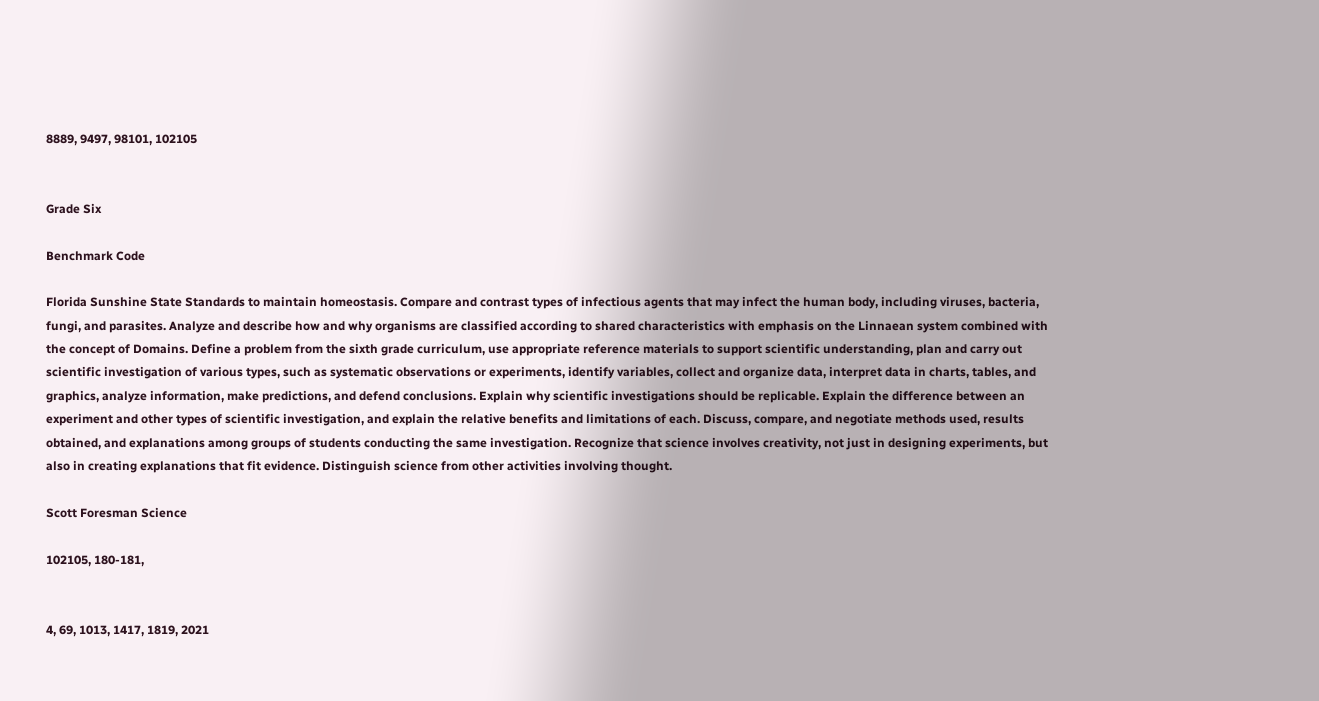8889, 9497, 98101, 102105


Grade Six

Benchmark Code

Florida Sunshine State Standards to maintain homeostasis. Compare and contrast types of infectious agents that may infect the human body, including viruses, bacteria, fungi, and parasites. Analyze and describe how and why organisms are classified according to shared characteristics with emphasis on the Linnaean system combined with the concept of Domains. Define a problem from the sixth grade curriculum, use appropriate reference materials to support scientific understanding, plan and carry out scientific investigation of various types, such as systematic observations or experiments, identify variables, collect and organize data, interpret data in charts, tables, and graphics, analyze information, make predictions, and defend conclusions. Explain why scientific investigations should be replicable. Explain the difference between an experiment and other types of scientific investigation, and explain the relative benefits and limitations of each. Discuss, compare, and negotiate methods used, results obtained, and explanations among groups of students conducting the same investigation. Recognize that science involves creativity, not just in designing experiments, but also in creating explanations that fit evidence. Distinguish science from other activities involving thought.

Scott Foresman Science

102105, 180-181,


4, 69, 1013, 1417, 1819, 2021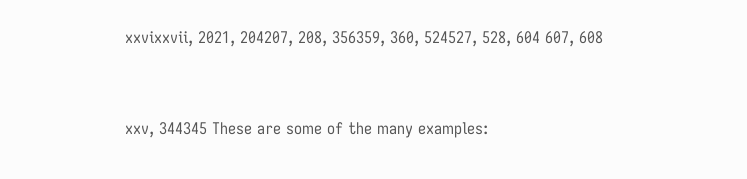xxvixxvii, 2021, 204207, 208, 356359, 360, 524527, 528, 604 607, 608



xxv, 344345 These are some of the many examples: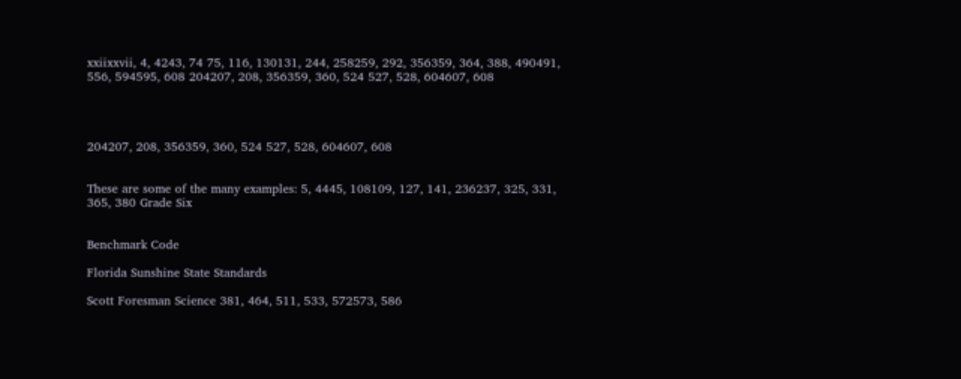xxiixxvii, 4, 4243, 74 75, 116, 130131, 244, 258259, 292, 356359, 364, 388, 490491, 556, 594595, 608 204207, 208, 356359, 360, 524 527, 528, 604607, 608




204207, 208, 356359, 360, 524 527, 528, 604607, 608


These are some of the many examples: 5, 4445, 108109, 127, 141, 236237, 325, 331, 365, 380 Grade Six


Benchmark Code

Florida Sunshine State Standards

Scott Foresman Science 381, 464, 511, 533, 572573, 586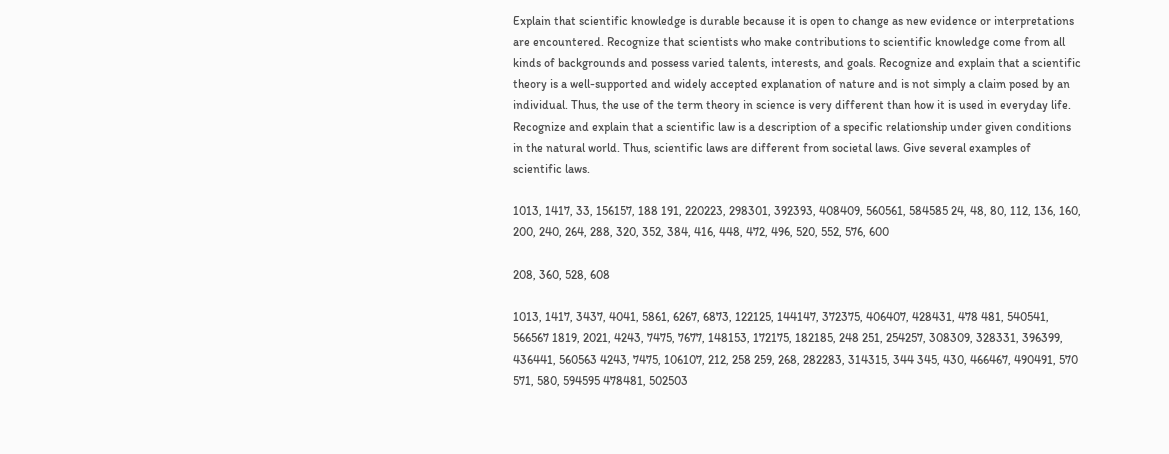Explain that scientific knowledge is durable because it is open to change as new evidence or interpretations are encountered. Recognize that scientists who make contributions to scientific knowledge come from all kinds of backgrounds and possess varied talents, interests, and goals. Recognize and explain that a scientific theory is a well-supported and widely accepted explanation of nature and is not simply a claim posed by an individual. Thus, the use of the term theory in science is very different than how it is used in everyday life. Recognize and explain that a scientific law is a description of a specific relationship under given conditions in the natural world. Thus, scientific laws are different from societal laws. Give several examples of scientific laws.

1013, 1417, 33, 156157, 188 191, 220223, 298301, 392393, 408409, 560561, 584585 24, 48, 80, 112, 136, 160, 200, 240, 264, 288, 320, 352, 384, 416, 448, 472, 496, 520, 552, 576, 600

208, 360, 528, 608

1013, 1417, 3437, 4041, 5861, 6267, 6873, 122125, 144147, 372375, 406407, 428431, 478 481, 540541, 566567 1819, 2021, 4243, 7475, 7677, 148153, 172175, 182185, 248 251, 254257, 308309, 328331, 396399, 436441, 560563 4243, 7475, 106107, 212, 258 259, 268, 282283, 314315, 344 345, 430, 466467, 490491, 570 571, 580, 594595 478481, 502503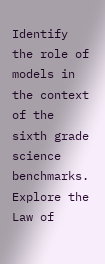Identify the role of models in the context of the sixth grade science benchmarks. Explore the Law of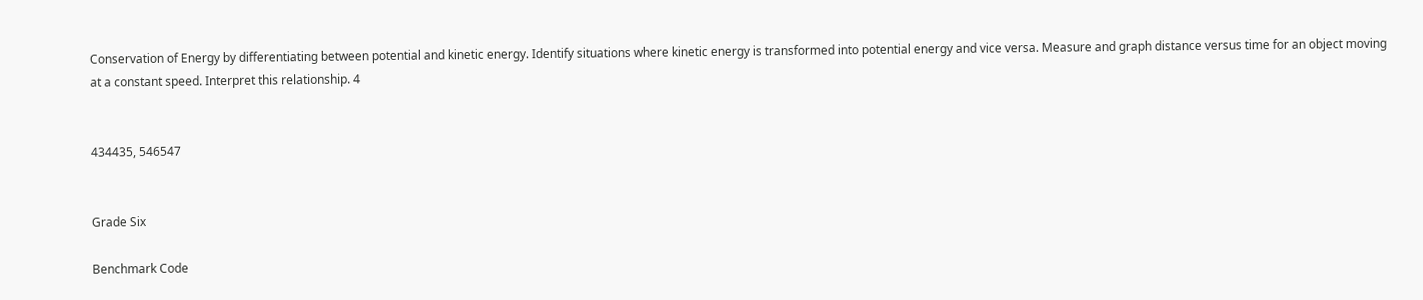Conservation of Energy by differentiating between potential and kinetic energy. Identify situations where kinetic energy is transformed into potential energy and vice versa. Measure and graph distance versus time for an object moving at a constant speed. Interpret this relationship. 4


434435, 546547


Grade Six

Benchmark Code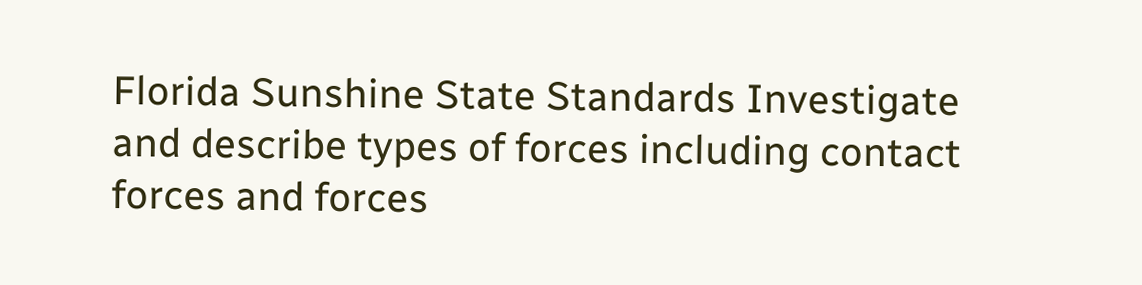Florida Sunshine State Standards Investigate and describe types of forces including contact forces and forces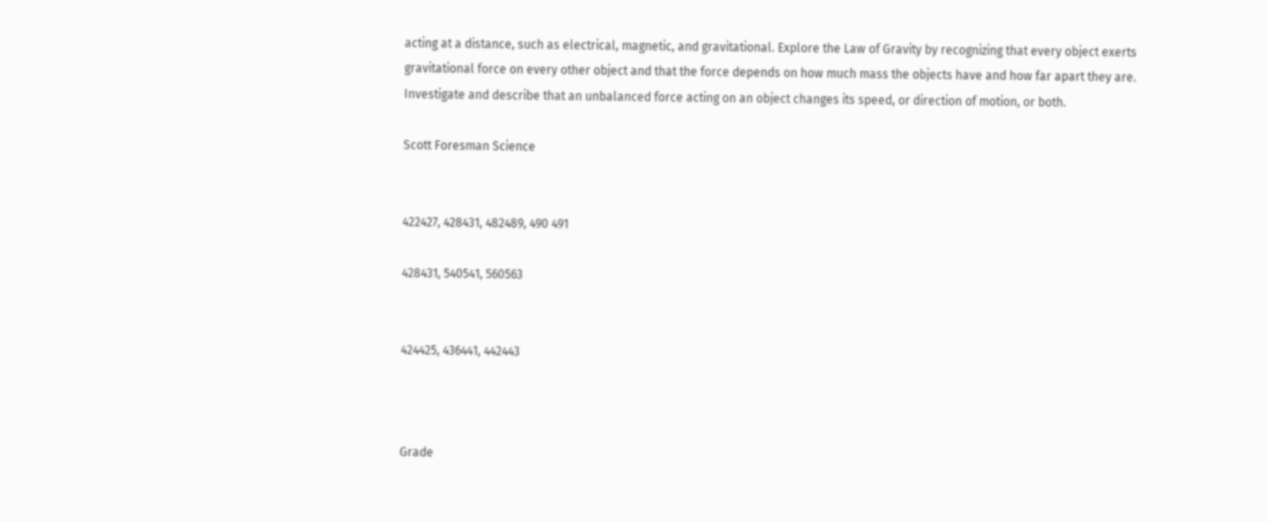acting at a distance, such as electrical, magnetic, and gravitational. Explore the Law of Gravity by recognizing that every object exerts gravitational force on every other object and that the force depends on how much mass the objects have and how far apart they are. Investigate and describe that an unbalanced force acting on an object changes its speed, or direction of motion, or both.

Scott Foresman Science


422427, 428431, 482489, 490 491

428431, 540541, 560563


424425, 436441, 442443



Grade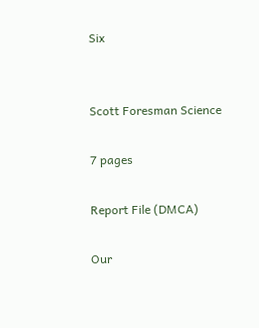Six


Scott Foresman Science

7 pages

Report File (DMCA)

Our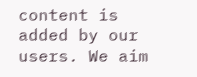content is added by our users. We aim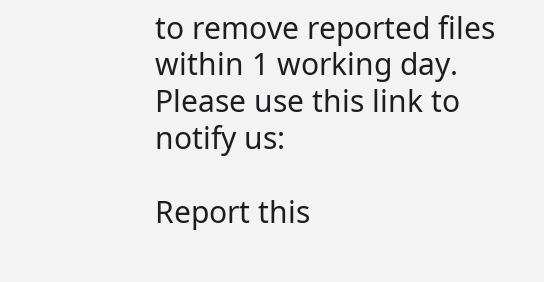to remove reported files within 1 working day. Please use this link to notify us:

Report this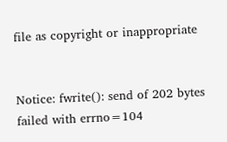file as copyright or inappropriate


Notice: fwrite(): send of 202 bytes failed with errno=104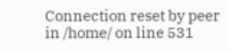Connection reset by peer in /home/ on line 531